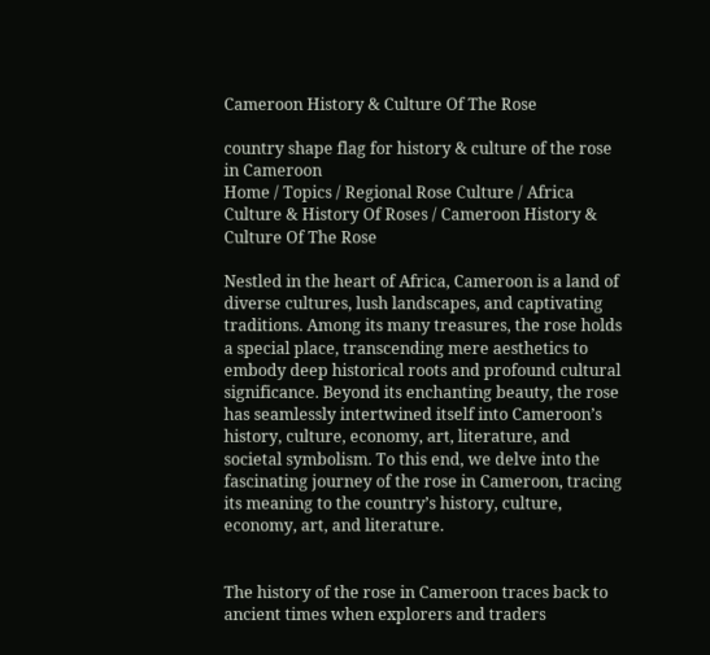Cameroon History & Culture Of The Rose

country shape flag for history & culture of the rose in Cameroon
Home / Topics / Regional Rose Culture / Africa Culture & History Of Roses / Cameroon History & Culture Of The Rose

Nestled in the heart of Africa, Cameroon is a land of diverse cultures, lush landscapes, and captivating traditions. Among its many treasures, the rose holds a special place, transcending mere aesthetics to embody deep historical roots and profound cultural significance. Beyond its enchanting beauty, the rose has seamlessly intertwined itself into Cameroon’s history, culture, economy, art, literature, and societal symbolism. To this end, we delve into the fascinating journey of the rose in Cameroon, tracing its meaning to the country’s history, culture, economy, art, and literature.


The history of the rose in Cameroon traces back to ancient times when explorers and traders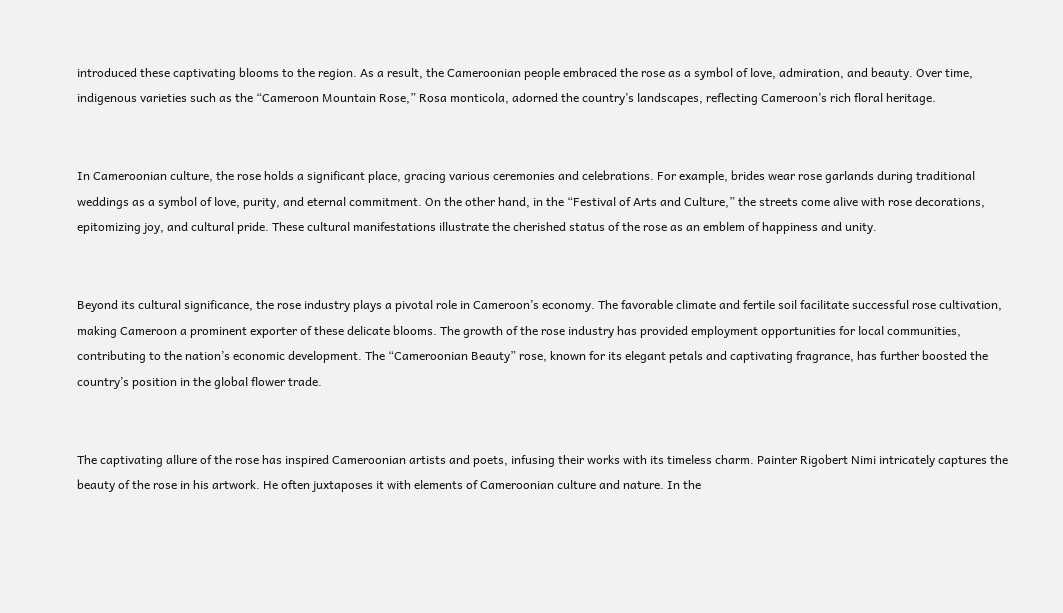introduced these captivating blooms to the region. As a result, the Cameroonian people embraced the rose as a symbol of love, admiration, and beauty. Over time, indigenous varieties such as the “Cameroon Mountain Rose,” Rosa monticola, adorned the country’s landscapes, reflecting Cameroon’s rich floral heritage.


In Cameroonian culture, the rose holds a significant place, gracing various ceremonies and celebrations. For example, brides wear rose garlands during traditional weddings as a symbol of love, purity, and eternal commitment. On the other hand, in the “Festival of Arts and Culture,” the streets come alive with rose decorations, epitomizing joy, and cultural pride. These cultural manifestations illustrate the cherished status of the rose as an emblem of happiness and unity.


Beyond its cultural significance, the rose industry plays a pivotal role in Cameroon’s economy. The favorable climate and fertile soil facilitate successful rose cultivation, making Cameroon a prominent exporter of these delicate blooms. The growth of the rose industry has provided employment opportunities for local communities, contributing to the nation’s economic development. The “Cameroonian Beauty” rose, known for its elegant petals and captivating fragrance, has further boosted the country’s position in the global flower trade.


The captivating allure of the rose has inspired Cameroonian artists and poets, infusing their works with its timeless charm. Painter Rigobert Nimi intricately captures the beauty of the rose in his artwork. He often juxtaposes it with elements of Cameroonian culture and nature. In the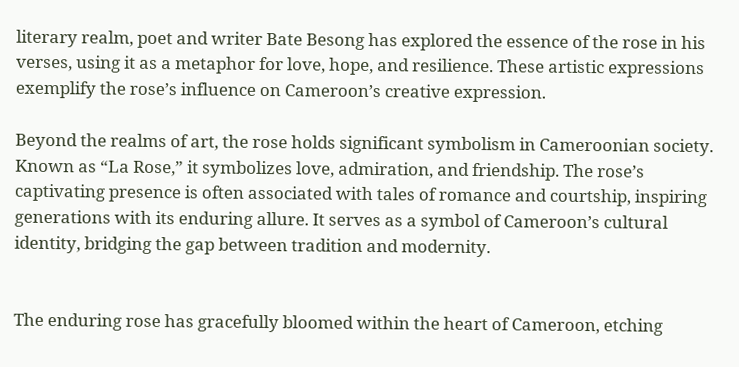literary realm, poet and writer Bate Besong has explored the essence of the rose in his verses, using it as a metaphor for love, hope, and resilience. These artistic expressions exemplify the rose’s influence on Cameroon’s creative expression.

Beyond the realms of art, the rose holds significant symbolism in Cameroonian society. Known as “La Rose,” it symbolizes love, admiration, and friendship. The rose’s captivating presence is often associated with tales of romance and courtship, inspiring generations with its enduring allure. It serves as a symbol of Cameroon’s cultural identity, bridging the gap between tradition and modernity.


The enduring rose has gracefully bloomed within the heart of Cameroon, etching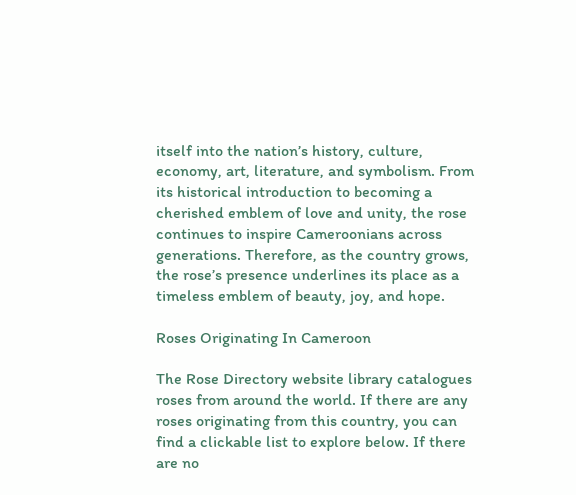itself into the nation’s history, culture, economy, art, literature, and symbolism. From its historical introduction to becoming a cherished emblem of love and unity, the rose continues to inspire Cameroonians across generations. Therefore, as the country grows, the rose’s presence underlines its place as a timeless emblem of beauty, joy, and hope.

Roses Originating In Cameroon

The Rose Directory website library catalogues roses from around the world. If there are any roses originating from this country, you can find a clickable list to explore below. If there are no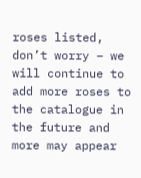roses listed, don’t worry – we will continue to add more roses to the catalogue in the future and more may appear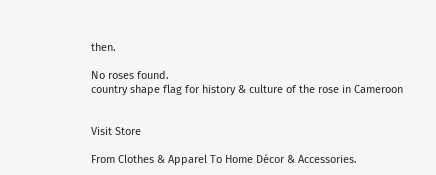then.

No roses found.
country shape flag for history & culture of the rose in Cameroon


Visit Store

From Clothes & Apparel To Home Décor & Accessories.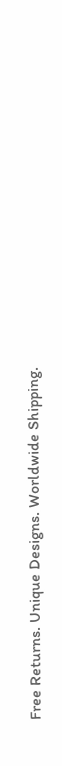Free Returns. Unique Designs. Worldwide Shipping.